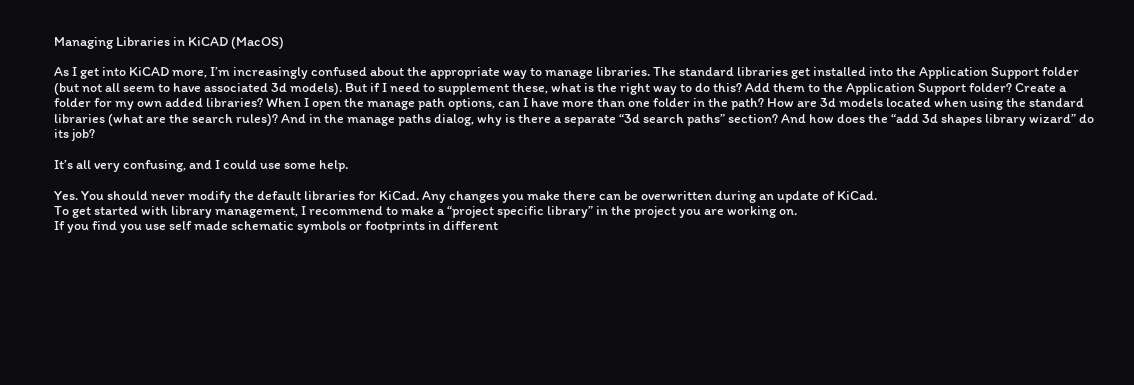Managing Libraries in KiCAD (MacOS)

As I get into KiCAD more, I’m increasingly confused about the appropriate way to manage libraries. The standard libraries get installed into the Application Support folder (but not all seem to have associated 3d models). But if I need to supplement these, what is the right way to do this? Add them to the Application Support folder? Create a folder for my own added libraries? When I open the manage path options, can I have more than one folder in the path? How are 3d models located when using the standard libraries (what are the search rules)? And in the manage paths dialog, why is there a separate “3d search paths” section? And how does the “add 3d shapes library wizard” do its job?

It’s all very confusing, and I could use some help.

Yes. You should never modify the default libraries for KiCad. Any changes you make there can be overwritten during an update of KiCad.
To get started with library management, I recommend to make a “project specific library” in the project you are working on.
If you find you use self made schematic symbols or footprints in different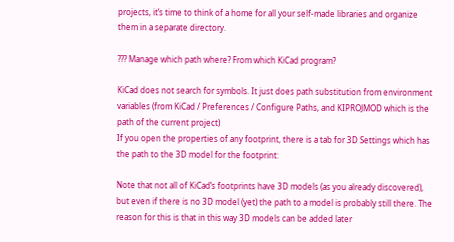projects, it’s time to think of a home for all your self-made libraries and organize them in a separate directory.

??? Manage which path where? From which KiCad program?

KiCad does not search for symbols. It just does path substitution from environment variables (from KiCad / Preferences / Configure Paths, and KIPROJMOD which is the path of the current project)
If you open the properties of any footprint, there is a tab for 3D Settings which has the path to the 3D model for the footprint:

Note that not all of KiCad’s footprints have 3D models (as you already discovered), but even if there is no 3D model (yet) the path to a model is probably still there. The reason for this is that in this way 3D models can be added later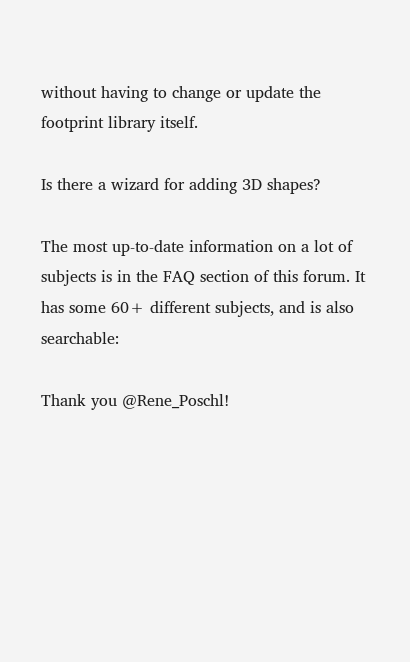without having to change or update the footprint library itself.

Is there a wizard for adding 3D shapes?

The most up-to-date information on a lot of subjects is in the FAQ section of this forum. It has some 60+ different subjects, and is also searchable:

Thank you @Rene_Poschl!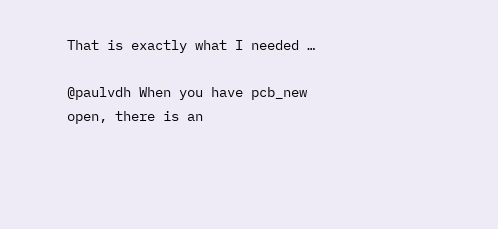That is exactly what I needed …

@paulvdh When you have pcb_new open, there is an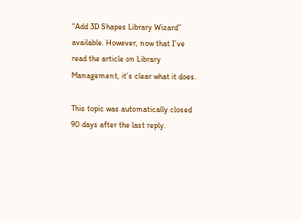“Add 3D Shapes Library Wizard” available. However, now that I’ve read the article on Library Management, it’s clear what it does.

This topic was automatically closed 90 days after the last reply.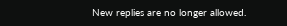New replies are no longer allowed.